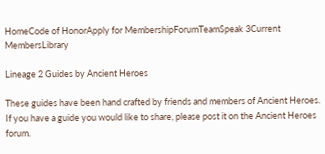HomeCode of HonorApply for MembershipForumTeamSpeak 3Current MembersLibrary

Lineage 2 Guides by Ancient Heroes

These guides have been hand crafted by friends and members of Ancient Heroes. If you have a guide you would like to share, please post it on the Ancient Heroes forum.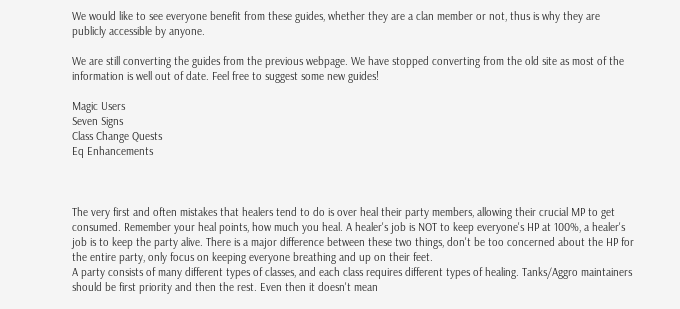We would like to see everyone benefit from these guides, whether they are a clan member or not, thus is why they are publicly accessible by anyone.

We are still converting the guides from the previous webpage. We have stopped converting from the old site as most of the information is well out of date. Feel free to suggest some new guides!

Magic Users
Seven Signs
Class Change Quests
Eq Enhancements



The very first and often mistakes that healers tend to do is over heal their party members, allowing their crucial MP to get consumed. Remember your heal points, how much you heal. A healer's job is NOT to keep everyone's HP at 100%, a healer's job is to keep the party alive. There is a major difference between these two things, don't be too concerned about the HP for the entire party, only focus on keeping everyone breathing and up on their feet.
A party consists of many different types of classes, and each class requires different types of healing. Tanks/Aggro maintainers should be first priority and then the rest. Even then it doesn't mean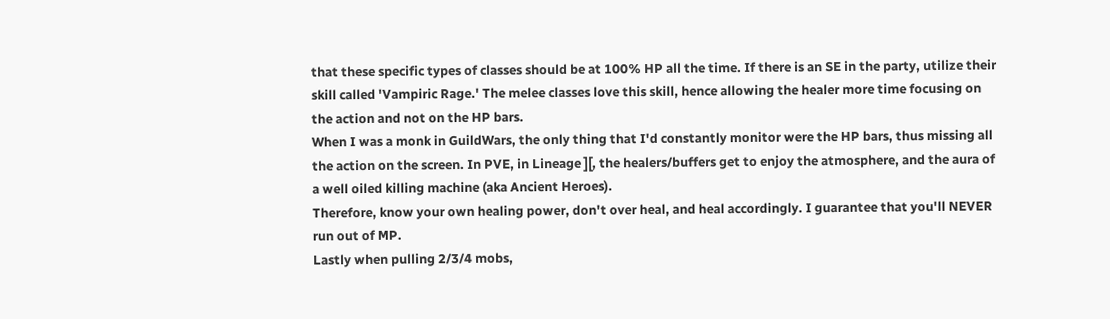that these specific types of classes should be at 100% HP all the time. If there is an SE in the party, utilize their skill called 'Vampiric Rage.' The melee classes love this skill, hence allowing the healer more time focusing on the action and not on the HP bars.
When I was a monk in GuildWars, the only thing that I'd constantly monitor were the HP bars, thus missing all the action on the screen. In PVE, in Lineage ][, the healers/buffers get to enjoy the atmosphere, and the aura of a well oiled killing machine (aka Ancient Heroes).
Therefore, know your own healing power, don't over heal, and heal accordingly. I guarantee that you'll NEVER run out of MP.
Lastly when pulling 2/3/4 mobs,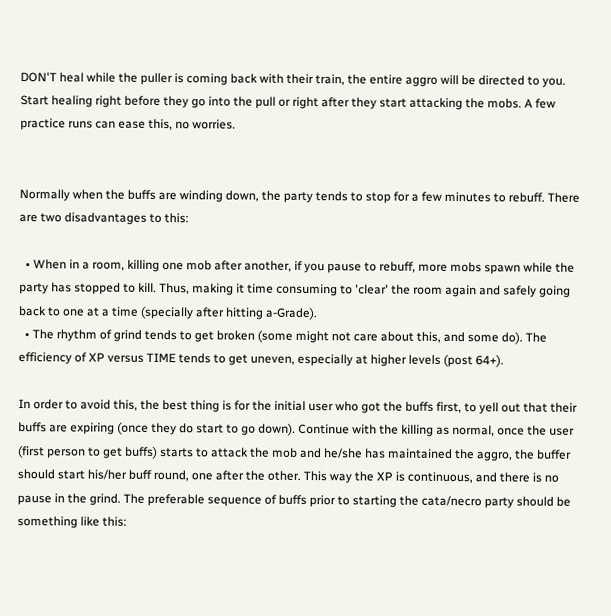DON'T heal while the puller is coming back with their train, the entire aggro will be directed to you. Start healing right before they go into the pull or right after they start attacking the mobs. A few practice runs can ease this, no worries.


Normally when the buffs are winding down, the party tends to stop for a few minutes to rebuff. There are two disadvantages to this:

  • When in a room, killing one mob after another, if you pause to rebuff, more mobs spawn while the party has stopped to kill. Thus, making it time consuming to 'clear' the room again and safely going back to one at a time (specially after hitting a-Grade).
  • The rhythm of grind tends to get broken (some might not care about this, and some do). The efficiency of XP versus TIME tends to get uneven, especially at higher levels (post 64+).

In order to avoid this, the best thing is for the initial user who got the buffs first, to yell out that their buffs are expiring (once they do start to go down). Continue with the killing as normal, once the user (first person to get buffs) starts to attack the mob and he/she has maintained the aggro, the buffer should start his/her buff round, one after the other. This way the XP is continuous, and there is no pause in the grind. The preferable sequence of buffs prior to starting the cata/necro party should be something like this: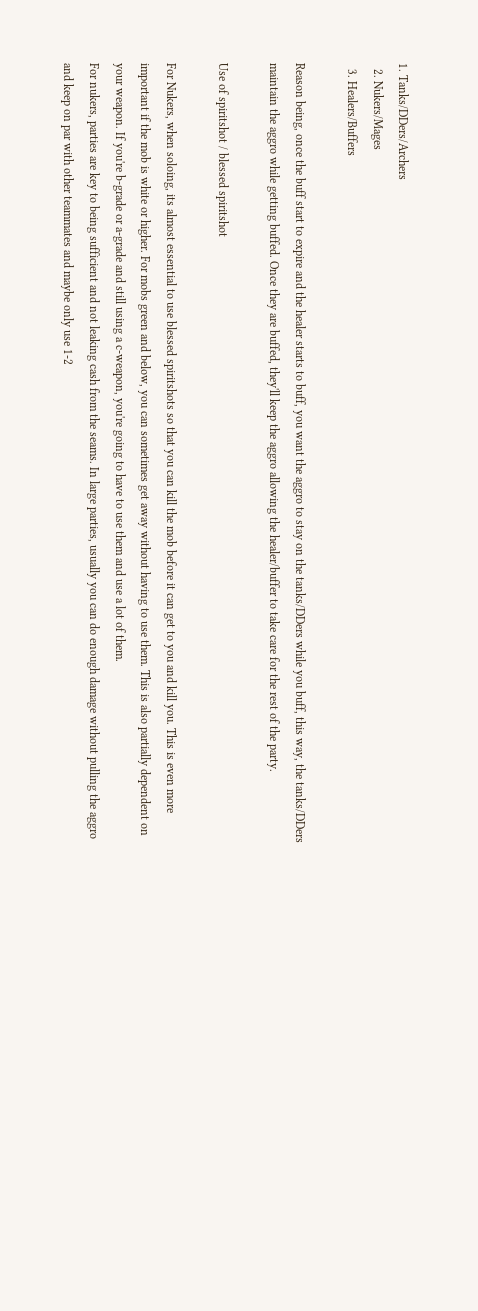1. Tanks/DDers/Archers
  2. Nukers/Mages
  3. Healers/Buffers

Reason being, once the buff start to expire and the healer starts to buff, you want the aggro to stay on the tanks/DDers while you buff, this way, the tanks/DDers maintain the aggro while getting buffed. Once they are buffed, they'll keep the aggro allowing the healer/buffer to take care for the rest of the party.

Use of spiritshot / blessed spiritshot

For Nukers, when soloing, its almost essential to use blessed spiritshots so that you can kill the mob before it can get to you and kill you. This is even more important if the mob is white or higher. For mobs green and below, you can sometimes get away without having to use them. This is also partially dependent on your weapon. If you're b-grade or a-grade and still using a c-weapon, you're going to have to use them and use a lot of them.
For nukers, parties are key to being sufficient and not leaking cash from the seams. In large parties, usually you can do enough damage without pulling the aggro and keep on par with other teammates and maybe only use 1-2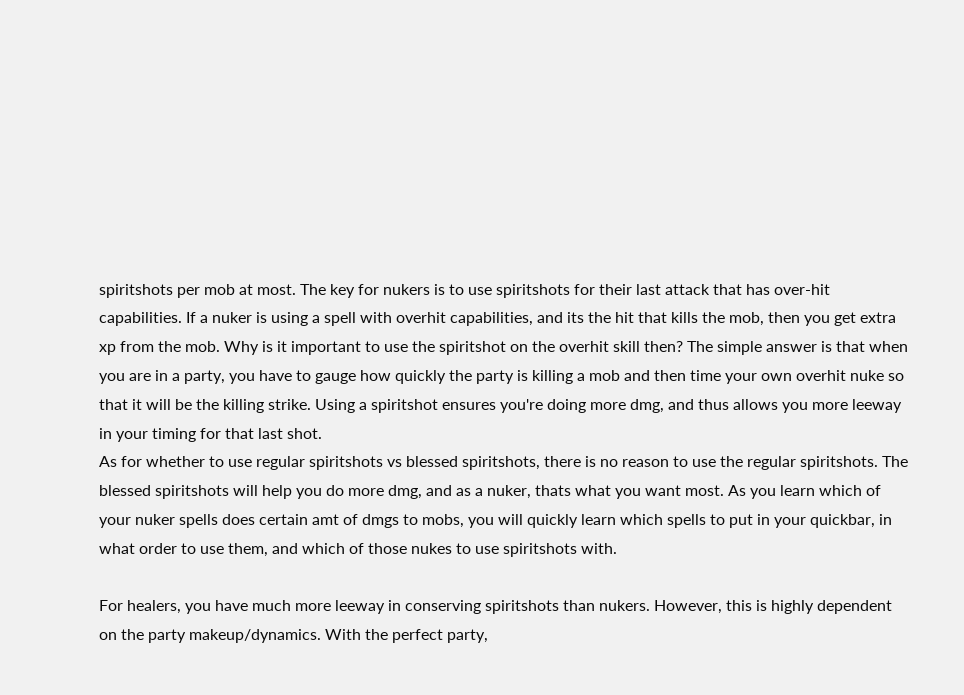spiritshots per mob at most. The key for nukers is to use spiritshots for their last attack that has over-hit capabilities. If a nuker is using a spell with overhit capabilities, and its the hit that kills the mob, then you get extra xp from the mob. Why is it important to use the spiritshot on the overhit skill then? The simple answer is that when you are in a party, you have to gauge how quickly the party is killing a mob and then time your own overhit nuke so that it will be the killing strike. Using a spiritshot ensures you're doing more dmg, and thus allows you more leeway in your timing for that last shot.
As for whether to use regular spiritshots vs blessed spiritshots, there is no reason to use the regular spiritshots. The blessed spiritshots will help you do more dmg, and as a nuker, thats what you want most. As you learn which of your nuker spells does certain amt of dmgs to mobs, you will quickly learn which spells to put in your quickbar, in what order to use them, and which of those nukes to use spiritshots with.

For healers, you have much more leeway in conserving spiritshots than nukers. However, this is highly dependent on the party makeup/dynamics. With the perfect party,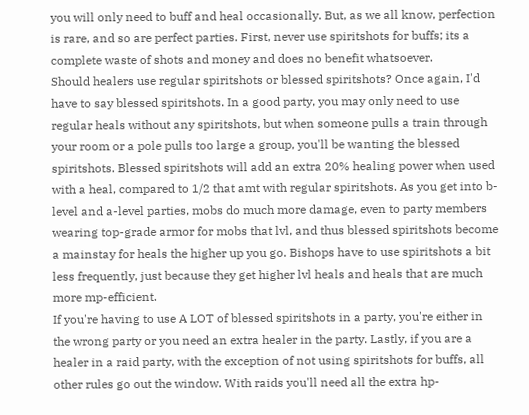you will only need to buff and heal occasionally. But, as we all know, perfection is rare, and so are perfect parties. First, never use spiritshots for buffs; its a complete waste of shots and money and does no benefit whatsoever.
Should healers use regular spiritshots or blessed spiritshots? Once again, I'd have to say blessed spiritshots. In a good party, you may only need to use regular heals without any spiritshots, but when someone pulls a train through your room or a pole pulls too large a group, you'll be wanting the blessed spiritshots. Blessed spiritshots will add an extra 20% healing power when used with a heal, compared to 1/2 that amt with regular spiritshots. As you get into b-level and a-level parties, mobs do much more damage, even to party members wearing top-grade armor for mobs that lvl, and thus blessed spiritshots become a mainstay for heals the higher up you go. Bishops have to use spiritshots a bit less frequently, just because they get higher lvl heals and heals that are much more mp-efficient.
If you're having to use A LOT of blessed spiritshots in a party, you're either in the wrong party or you need an extra healer in the party. Lastly, if you are a healer in a raid party, with the exception of not using spiritshots for buffs, all other rules go out the window. With raids you'll need all the extra hp-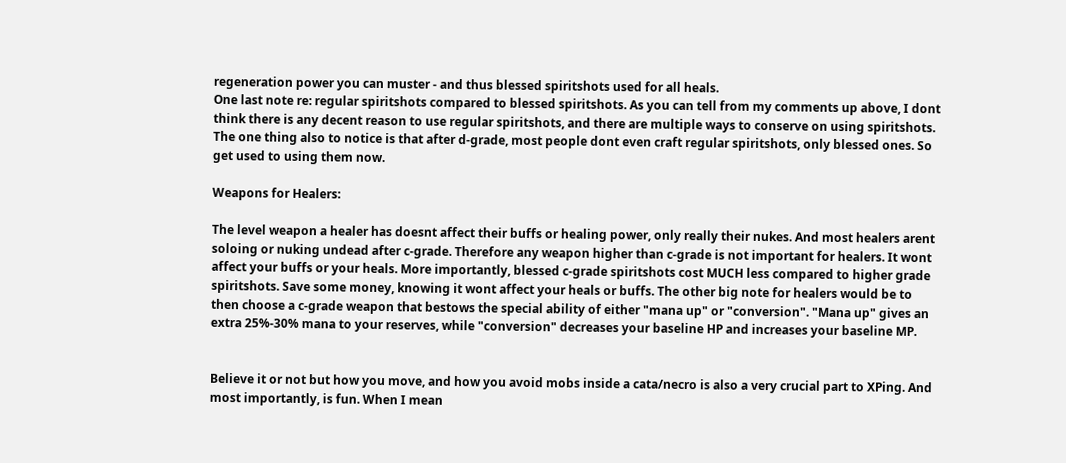regeneration power you can muster - and thus blessed spiritshots used for all heals.
One last note re: regular spiritshots compared to blessed spiritshots. As you can tell from my comments up above, I dont think there is any decent reason to use regular spiritshots, and there are multiple ways to conserve on using spiritshots. The one thing also to notice is that after d-grade, most people dont even craft regular spiritshots, only blessed ones. So get used to using them now.

Weapons for Healers:

The level weapon a healer has doesnt affect their buffs or healing power, only really their nukes. And most healers arent soloing or nuking undead after c-grade. Therefore any weapon higher than c-grade is not important for healers. It wont affect your buffs or your heals. More importantly, blessed c-grade spiritshots cost MUCH less compared to higher grade spiritshots. Save some money, knowing it wont affect your heals or buffs. The other big note for healers would be to then choose a c-grade weapon that bestows the special ability of either "mana up" or "conversion". "Mana up" gives an extra 25%-30% mana to your reserves, while "conversion" decreases your baseline HP and increases your baseline MP.


Believe it or not but how you move, and how you avoid mobs inside a cata/necro is also a very crucial part to XPing. And most importantly, is fun. When I mean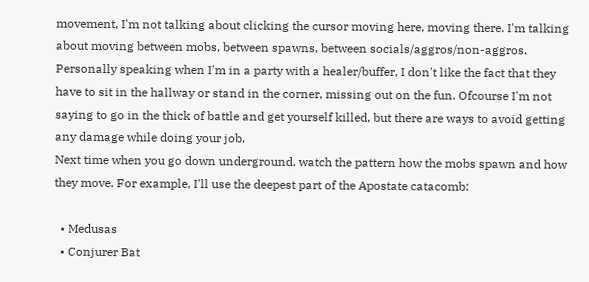movement, I'm not talking about clicking the cursor moving here, moving there. I'm talking about moving between mobs, between spawns, between socials/aggros/non-aggros.
Personally speaking when I'm in a party with a healer/buffer, I don't like the fact that they have to sit in the hallway or stand in the corner, missing out on the fun. Ofcourse I'm not saying to go in the thick of battle and get yourself killed, but there are ways to avoid getting any damage while doing your job.
Next time when you go down underground, watch the pattern how the mobs spawn and how they move. For example, I'll use the deepest part of the Apostate catacomb:

  • Medusas
  • Conjurer Bat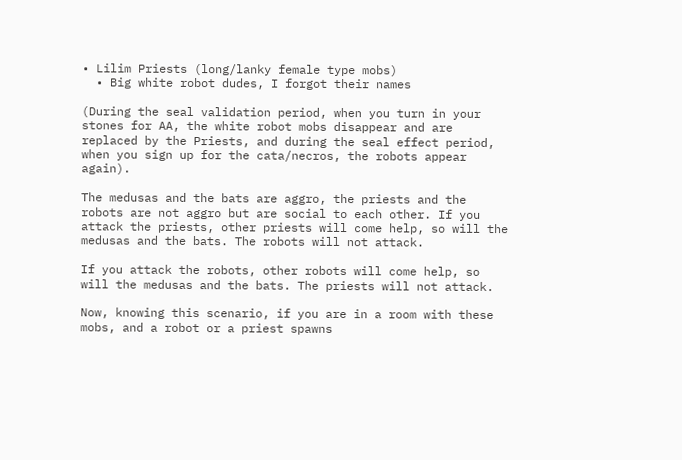• Lilim Priests (long/lanky female type mobs)
  • Big white robot dudes, I forgot their names

(During the seal validation period, when you turn in your stones for AA, the white robot mobs disappear and are replaced by the Priests, and during the seal effect period, when you sign up for the cata/necros, the robots appear again).

The medusas and the bats are aggro, the priests and the robots are not aggro but are social to each other. If you attack the priests, other priests will come help, so will the medusas and the bats. The robots will not attack.

If you attack the robots, other robots will come help, so will the medusas and the bats. The priests will not attack.

Now, knowing this scenario, if you are in a room with these mobs, and a robot or a priest spawns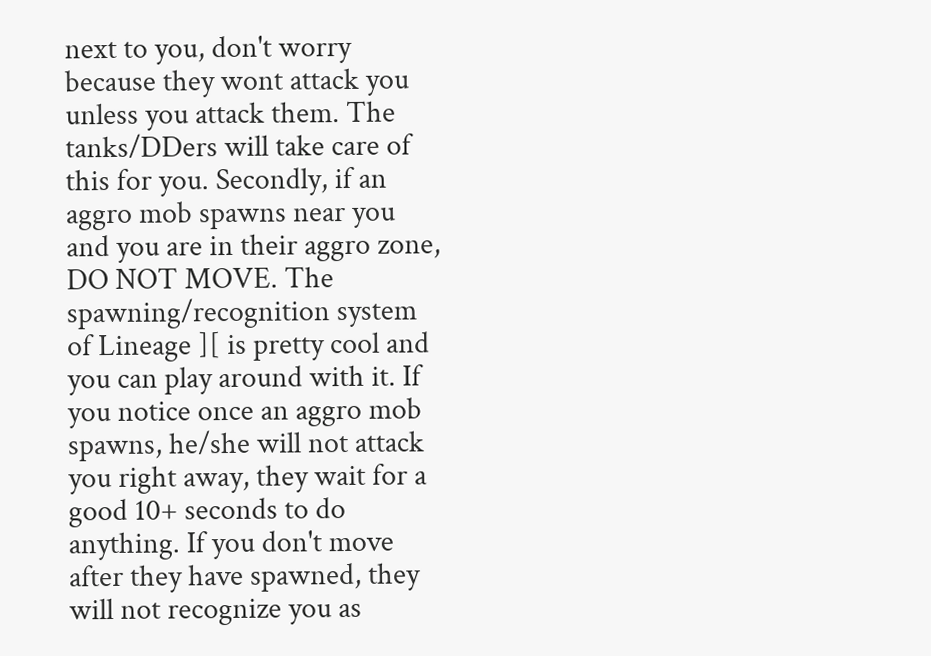next to you, don't worry because they wont attack you unless you attack them. The tanks/DDers will take care of this for you. Secondly, if an aggro mob spawns near you and you are in their aggro zone, DO NOT MOVE. The spawning/recognition system of Lineage ][ is pretty cool and you can play around with it. If you notice once an aggro mob spawns, he/she will not attack you right away, they wait for a good 10+ seconds to do anything. If you don't move after they have spawned, they will not recognize you as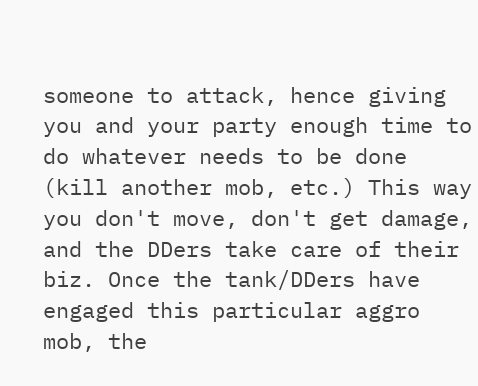someone to attack, hence giving you and your party enough time to do whatever needs to be done (kill another mob, etc.) This way you don't move, don't get damage, and the DDers take care of their biz. Once the tank/DDers have engaged this particular aggro mob, the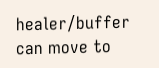healer/buffer can move to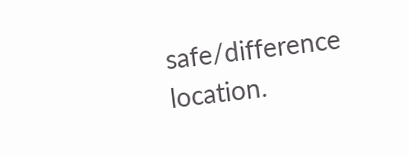safe/difference location.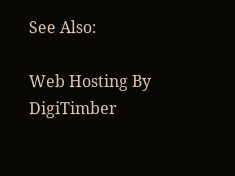See Also:

Web Hosting By DigiTimber